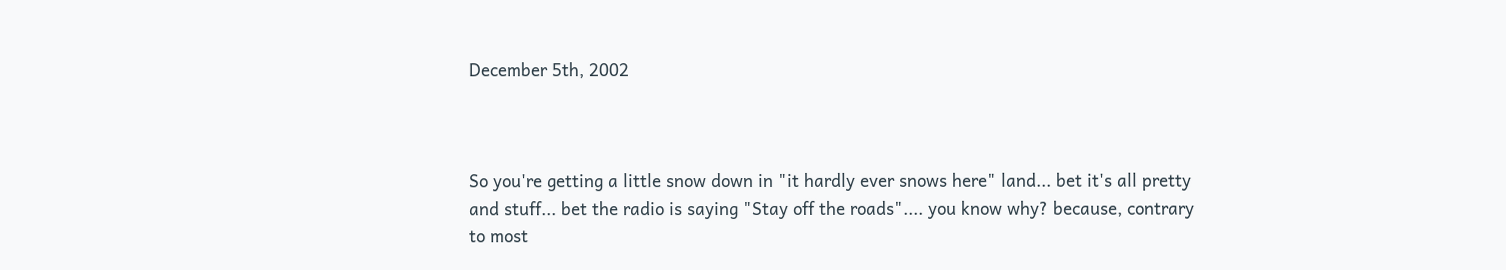December 5th, 2002



So you're getting a little snow down in "it hardly ever snows here" land... bet it's all pretty and stuff... bet the radio is saying "Stay off the roads".... you know why? because, contrary to most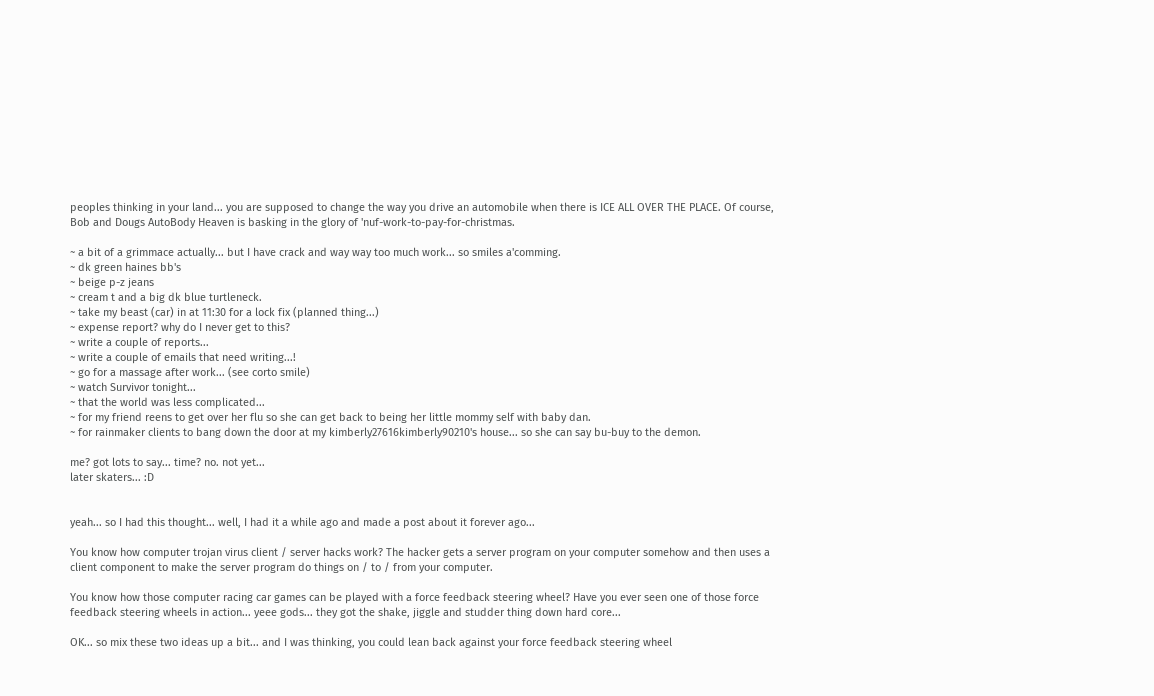peoples thinking in your land... you are supposed to change the way you drive an automobile when there is ICE ALL OVER THE PLACE. Of course, Bob and Dougs AutoBody Heaven is basking in the glory of 'nuf-work-to-pay-for-christmas.

~ a bit of a grimmace actually... but I have crack and way way too much work... so smiles a'comming.
~ dk green haines bb's
~ beige p-z jeans
~ cream t and a big dk blue turtleneck.
~ take my beast (car) in at 11:30 for a lock fix (planned thing...)
~ expense report? why do I never get to this?
~ write a couple of reports...
~ write a couple of emails that need writing...!
~ go for a massage after work... (see corto smile)
~ watch Survivor tonight...
~ that the world was less complicated...
~ for my friend reens to get over her flu so she can get back to being her little mommy self with baby dan.
~ for rainmaker clients to bang down the door at my kimberly27616kimberly90210's house... so she can say bu-buy to the demon.

me? got lots to say... time? no. not yet...
later skaters... :D


yeah... so I had this thought... well, I had it a while ago and made a post about it forever ago...

You know how computer trojan virus client / server hacks work? The hacker gets a server program on your computer somehow and then uses a client component to make the server program do things on / to / from your computer.

You know how those computer racing car games can be played with a force feedback steering wheel? Have you ever seen one of those force feedback steering wheels in action... yeee gods... they got the shake, jiggle and studder thing down hard core...

OK... so mix these two ideas up a bit... and I was thinking, you could lean back against your force feedback steering wheel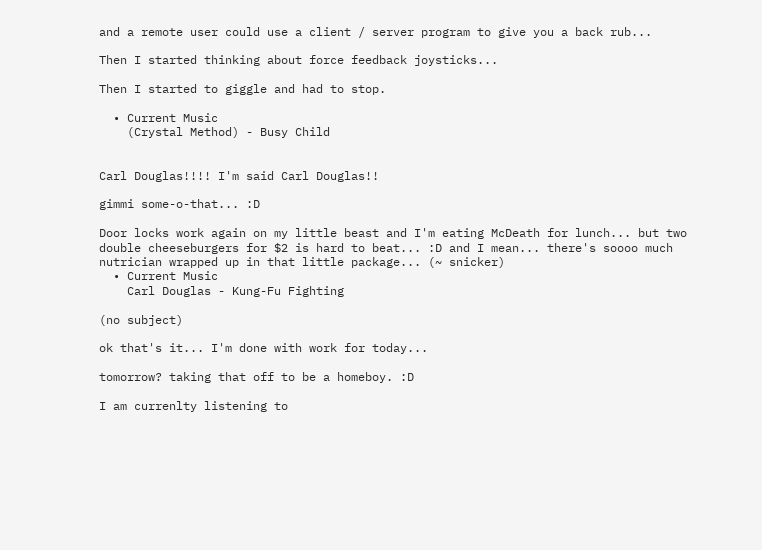and a remote user could use a client / server program to give you a back rub...

Then I started thinking about force feedback joysticks...

Then I started to giggle and had to stop.

  • Current Music
    (Crystal Method) - Busy Child


Carl Douglas!!!! I'm said Carl Douglas!!

gimmi some-o-that... :D

Door locks work again on my little beast and I'm eating McDeath for lunch... but two double cheeseburgers for $2 is hard to beat... :D and I mean... there's soooo much nutrician wrapped up in that little package... (~ snicker)
  • Current Music
    Carl Douglas - Kung-Fu Fighting

(no subject)

ok that's it... I'm done with work for today...

tomorrow? taking that off to be a homeboy. :D

I am currenlty listening to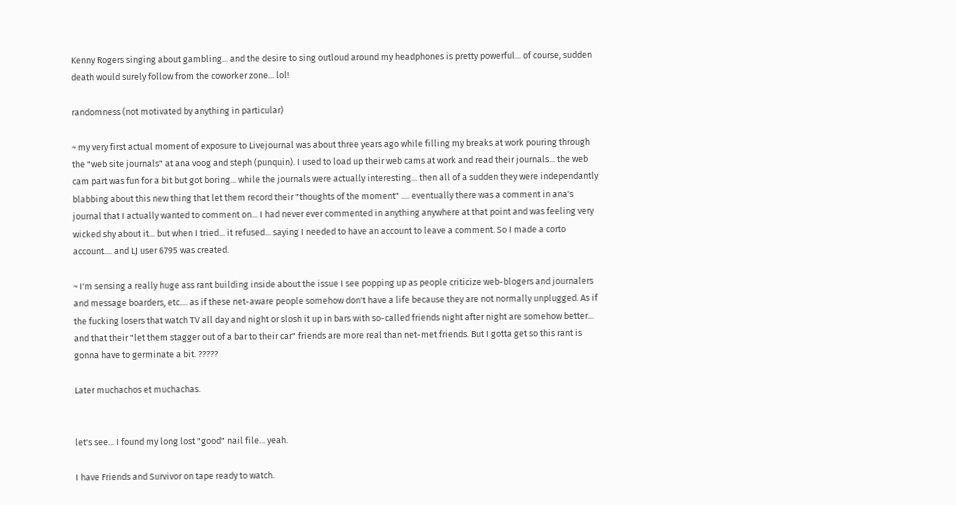Kenny Rogers singing about gambling... and the desire to sing outloud around my headphones is pretty powerful... of course, sudden death would surely follow from the coworker zone... lol!

randomness (not motivated by anything in particular)

~ my very first actual moment of exposure to Livejournal was about three years ago while filling my breaks at work pouring through the "web site journals" at ana voog and steph (punquin). I used to load up their web cams at work and read their journals... the web cam part was fun for a bit but got boring... while the journals were actually interesting... then all of a sudden they were independantly blabbing about this new thing that let them record their "thoughts of the moment" .... eventually there was a comment in ana's journal that I actually wanted to comment on... I had never ever commented in anything anywhere at that point and was feeling very wicked shy about it... but when I tried... it refused... saying I needed to have an account to leave a comment. So I made a corto account.... and LJ user 6795 was created.

~ I'm sensing a really huge ass rant building inside about the issue I see popping up as people criticize web-blogers and journalers and message boarders, etc.... as if these net-aware people somehow don't have a life because they are not normally unplugged. As if the fucking losers that watch TV all day and night or slosh it up in bars with so-called friends night after night are somehow better... and that their "let them stagger out of a bar to their car" friends are more real than net-met friends. But I gotta get so this rant is gonna have to germinate a bit. ?????

Later muchachos et muchachas.


let's see... I found my long lost "good" nail file... yeah.

I have Friends and Survivor on tape ready to watch.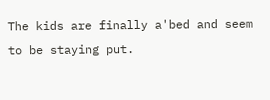The kids are finally a'bed and seem to be staying put.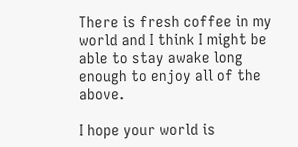There is fresh coffee in my world and I think I might be able to stay awake long enough to enjoy all of the above.

I hope your world is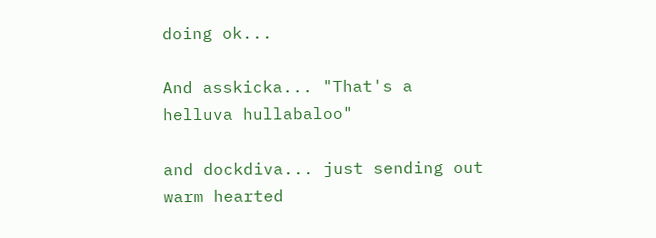doing ok...

And asskicka... "That's a helluva hullabaloo"

and dockdiva... just sending out warm hearted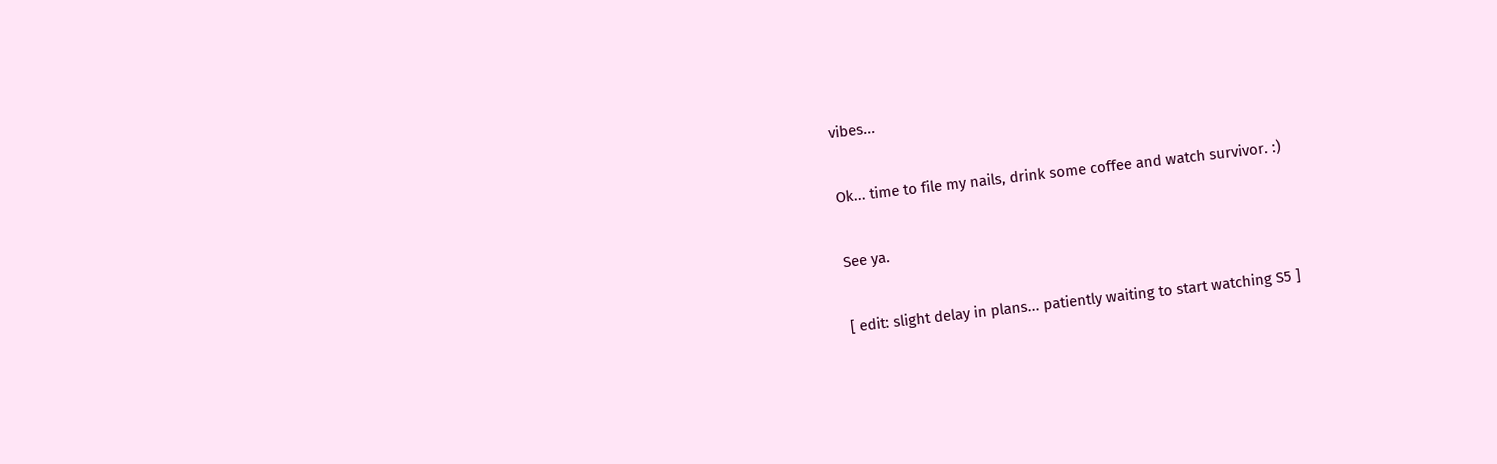vibes...

Ok... time to file my nails, drink some coffee and watch survivor. :)

See ya.

[ edit: slight delay in plans... patiently waiting to start watching S5 ]